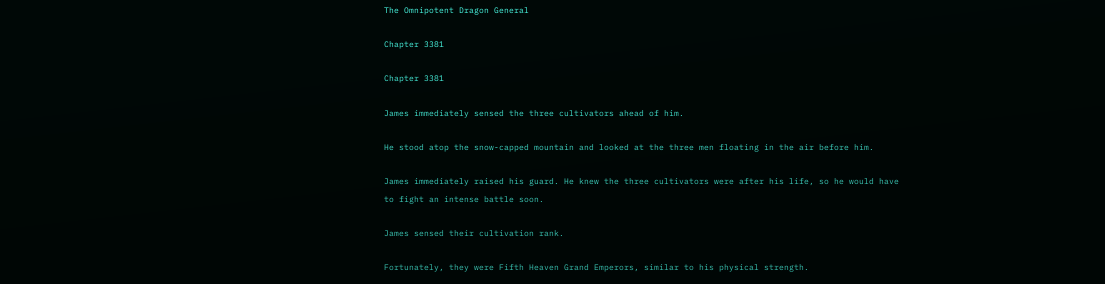The Omnipotent Dragon General

Chapter 3381

Chapter 3381

James immediately sensed the three cultivators ahead of him.

He stood atop the snow-capped mountain and looked at the three men floating in the air before him.

James immediately raised his guard. He knew the three cultivators were after his life, so he would have
to fight an intense battle soon.

James sensed their cultivation rank.

Fortunately, they were Fifth Heaven Grand Emperors, similar to his physical strength.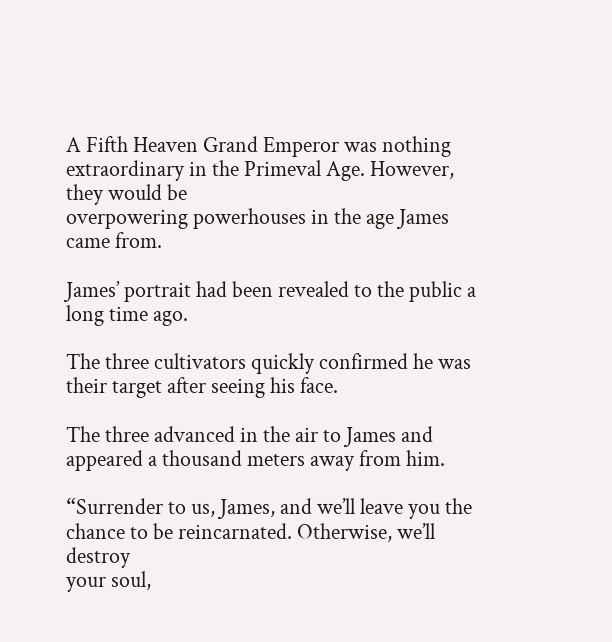A Fifth Heaven Grand Emperor was nothing extraordinary in the Primeval Age. However, they would be
overpowering powerhouses in the age James came from.

James’ portrait had been revealed to the public a long time ago.

The three cultivators quickly confirmed he was their target after seeing his face.

The three advanced in the air to James and appeared a thousand meters away from him.

“Surrender to us, James, and we’ll leave you the chance to be reincarnated. Otherwise, we’ll destroy
your soul,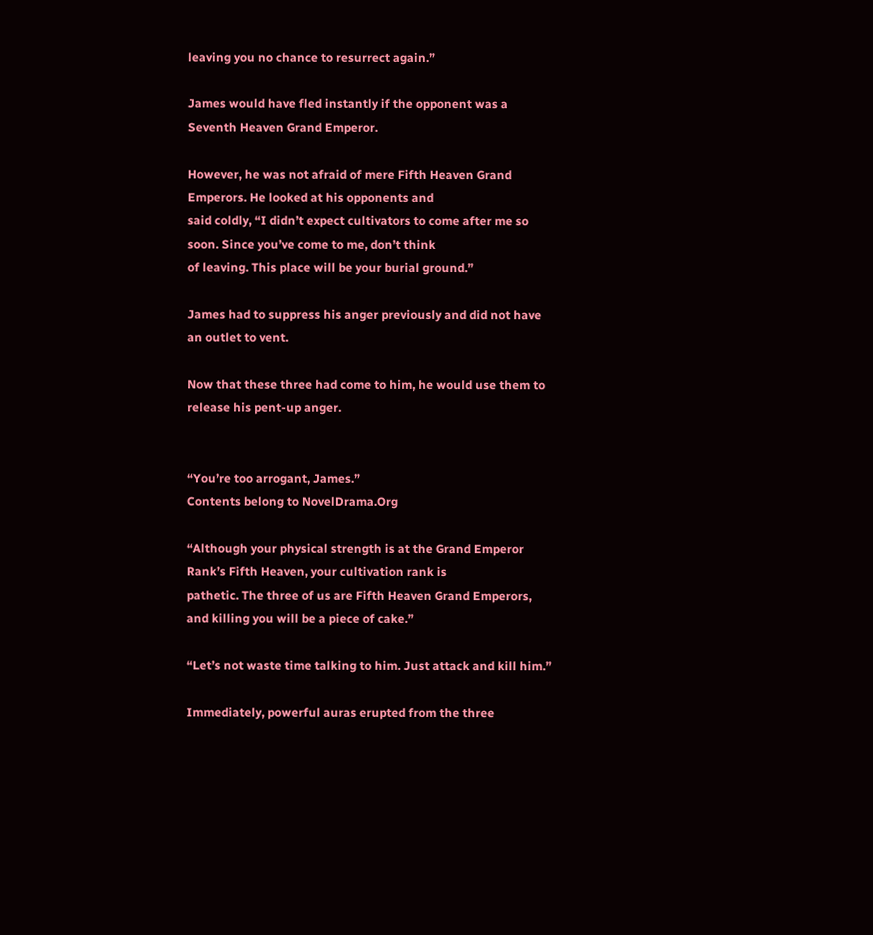leaving you no chance to resurrect again.”

James would have fled instantly if the opponent was a Seventh Heaven Grand Emperor.

However, he was not afraid of mere Fifth Heaven Grand Emperors. He looked at his opponents and
said coldly, “I didn’t expect cultivators to come after me so soon. Since you’ve come to me, don’t think
of leaving. This place will be your burial ground.”

James had to suppress his anger previously and did not have an outlet to vent.

Now that these three had come to him, he would use them to release his pent-up anger.


“You’re too arrogant, James.”
Contents belong to NovelDrama.Org

“Although your physical strength is at the Grand Emperor Rank’s Fifth Heaven, your cultivation rank is
pathetic. The three of us are Fifth Heaven Grand Emperors, and killing you will be a piece of cake.”

“Let’s not waste time talking to him. Just attack and kill him.”

Immediately, powerful auras erupted from the three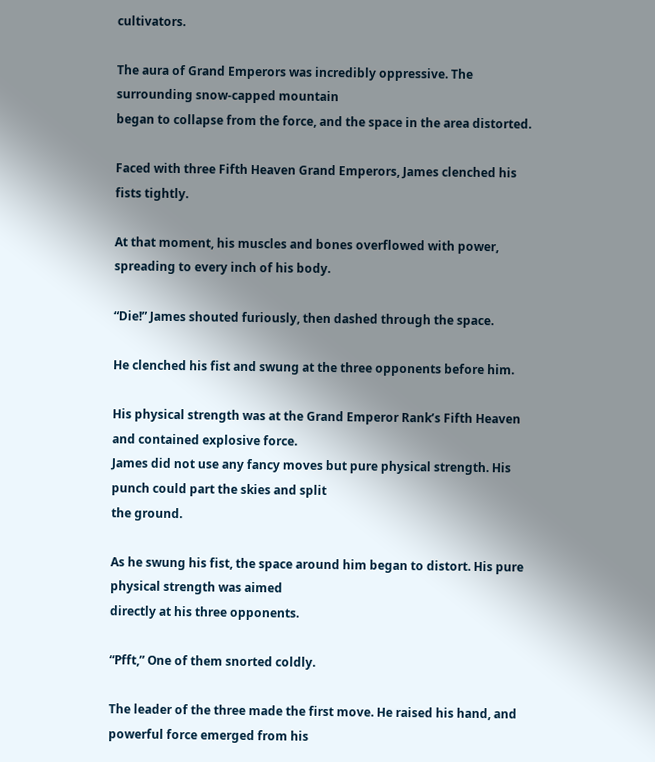cultivators.

The aura of Grand Emperors was incredibly oppressive. The surrounding snow-capped mountain
began to collapse from the force, and the space in the area distorted.

Faced with three Fifth Heaven Grand Emperors, James clenched his fists tightly.

At that moment, his muscles and bones overflowed with power, spreading to every inch of his body.

“Die!” James shouted furiously, then dashed through the space.

He clenched his fist and swung at the three opponents before him.

His physical strength was at the Grand Emperor Rank’s Fifth Heaven and contained explosive force.
James did not use any fancy moves but pure physical strength. His punch could part the skies and split
the ground.

As he swung his fist, the space around him began to distort. His pure physical strength was aimed
directly at his three opponents.

“Pfft,” One of them snorted coldly.

The leader of the three made the first move. He raised his hand, and powerful force emerged from his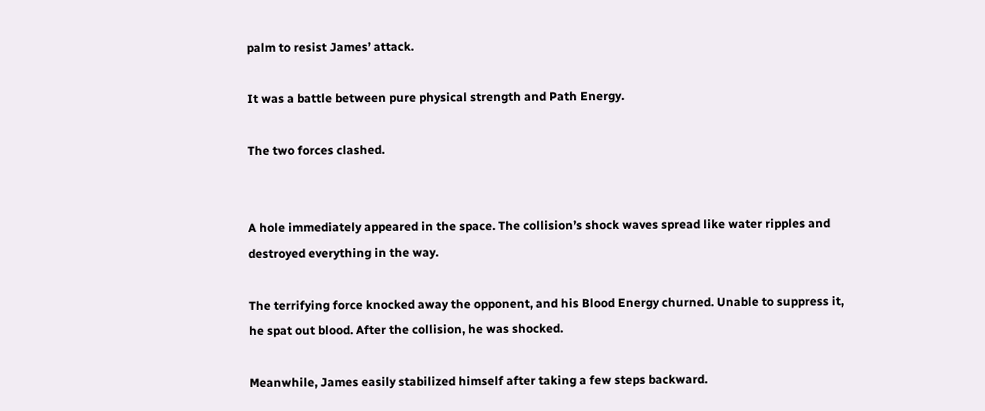palm to resist James’ attack.

It was a battle between pure physical strength and Path Energy.

The two forces clashed.


A hole immediately appeared in the space. The collision’s shock waves spread like water ripples and
destroyed everything in the way.

The terrifying force knocked away the opponent, and his Blood Energy churned. Unable to suppress it,
he spat out blood. After the collision, he was shocked.

Meanwhile, James easily stabilized himself after taking a few steps backward.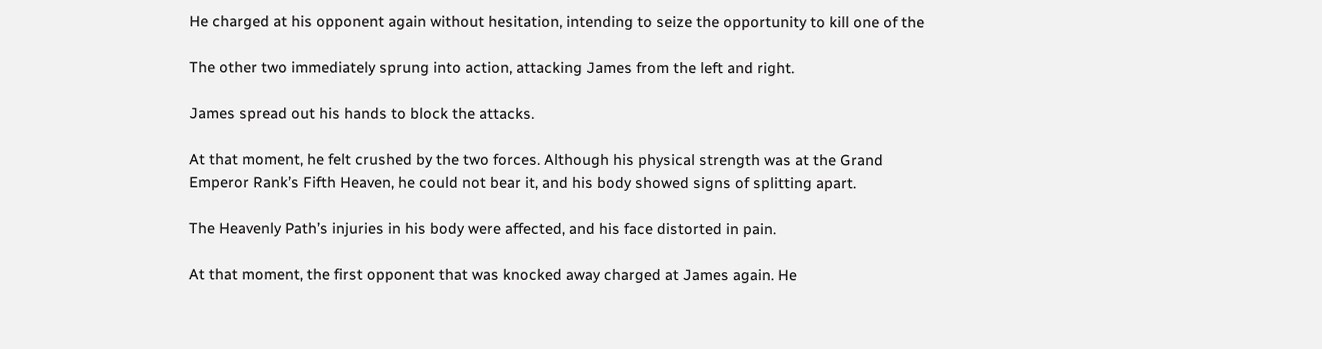He charged at his opponent again without hesitation, intending to seize the opportunity to kill one of the

The other two immediately sprung into action, attacking James from the left and right.

James spread out his hands to block the attacks.

At that moment, he felt crushed by the two forces. Although his physical strength was at the Grand
Emperor Rank’s Fifth Heaven, he could not bear it, and his body showed signs of splitting apart.

The Heavenly Path’s injuries in his body were affected, and his face distorted in pain.

At that moment, the first opponent that was knocked away charged at James again. He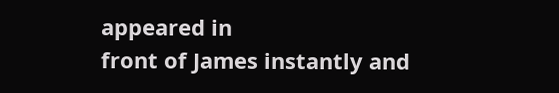appeared in
front of James instantly and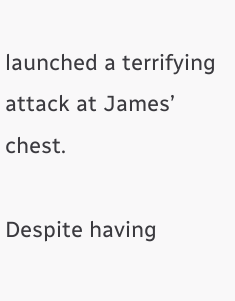launched a terrifying attack at James’ chest.

Despite having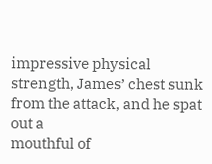impressive physical strength, James’ chest sunk from the attack, and he spat out a
mouthful of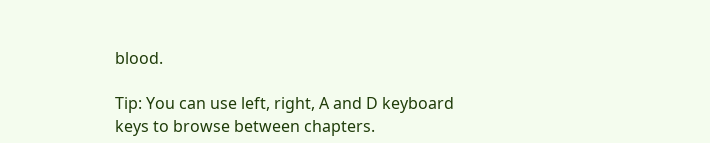blood.

Tip: You can use left, right, A and D keyboard keys to browse between chapters.